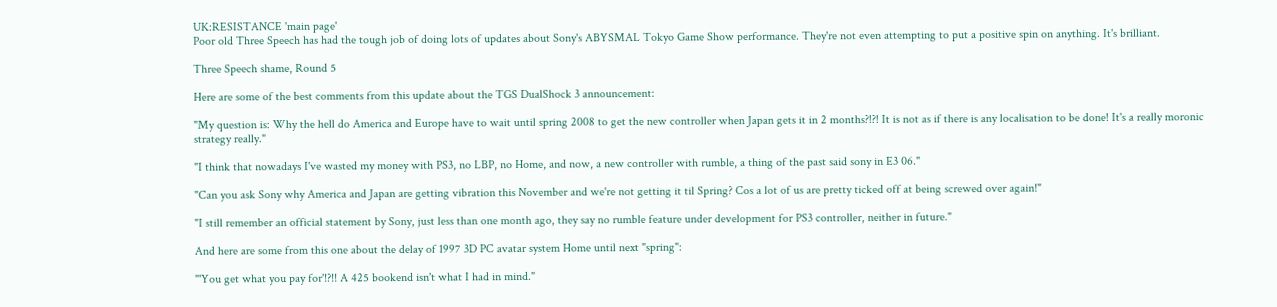UK:RESISTANCE 'main page'
Poor old Three Speech has had the tough job of doing lots of updates about Sony's ABYSMAL Tokyo Game Show performance. They're not even attempting to put a positive spin on anything. It's brilliant.

Three Speech shame, Round 5

Here are some of the best comments from this update about the TGS DualShock 3 announcement:

"My question is: Why the hell do America and Europe have to wait until spring 2008 to get the new controller when Japan gets it in 2 months?!?! It is not as if there is any localisation to be done! It's a really moronic strategy really."

"I think that nowadays I've wasted my money with PS3, no LBP, no Home, and now, a new controller with rumble, a thing of the past said sony in E3 06."

"Can you ask Sony why America and Japan are getting vibration this November and we're not getting it til Spring? Cos a lot of us are pretty ticked off at being screwed over again!"

"I still remember an official statement by Sony, just less than one month ago, they say no rumble feature under development for PS3 controller, neither in future."

And here are some from this one about the delay of 1997 3D PC avatar system Home until next "spring":

"'You get what you pay for'!?!! A 425 bookend isn't what I had in mind."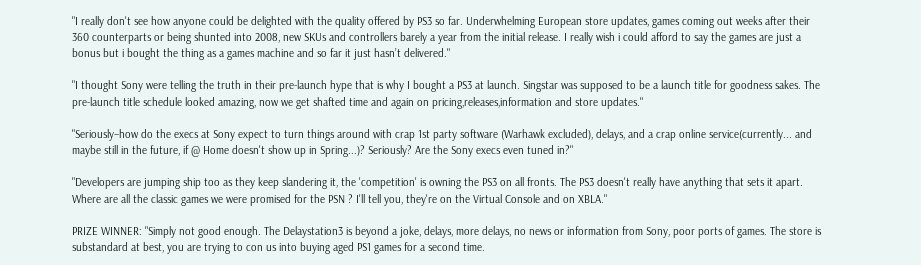"I really don't see how anyone could be delighted with the quality offered by PS3 so far. Underwhelming European store updates, games coming out weeks after their 360 counterparts or being shunted into 2008, new SKUs and controllers barely a year from the initial release. I really wish i could afford to say the games are just a bonus but i bought the thing as a games machine and so far it just hasn’t delivered."

"I thought Sony were telling the truth in their pre-launch hype that is why I bought a PS3 at launch. Singstar was supposed to be a launch title for goodness sakes. The pre-launch title schedule looked amazing, now we get shafted time and again on pricing,releases,information and store updates."

"Seriously–how do the execs at Sony expect to turn things around with crap 1st party software (Warhawk excluded), delays, and a crap online service(currently... and maybe still in the future, if @ Home doesn't show up in Spring...)? Seriously? Are the Sony execs even tuned in?"

"Developers are jumping ship too as they keep slandering it, the 'competition' is owning the PS3 on all fronts. The PS3 doesn't really have anything that sets it apart. Where are all the classic games we were promised for the PSN ? I'll tell you, they're on the Virtual Console and on XBLA."

PRIZE WINNER: "Simply not good enough. The Delaystation3 is beyond a joke, delays, more delays, no news or information from Sony, poor ports of games. The store is substandard at best, you are trying to con us into buying aged PS1 games for a second time.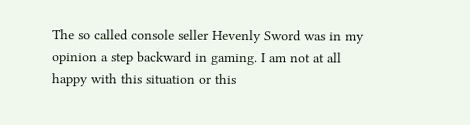The so called console seller Hevenly Sword was in my opinion a step backward in gaming. I am not at all happy with this situation or this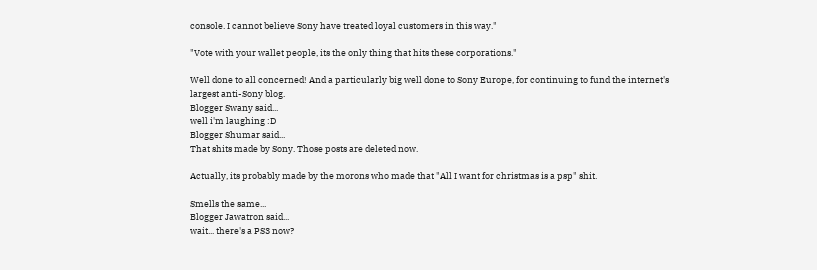console. I cannot believe Sony have treated loyal customers in this way."

"Vote with your wallet people, its the only thing that hits these corporations."

Well done to all concerned! And a particularly big well done to Sony Europe, for continuing to fund the internet's largest anti-Sony blog.
Blogger Swany said...
well i'm laughing :D
Blogger Shumar said...
That shits made by Sony. Those posts are deleted now.

Actually, its probably made by the morons who made that "All I want for christmas is a psp" shit.

Smells the same...
Blogger Jawatron said...
wait... there's a PS3 now?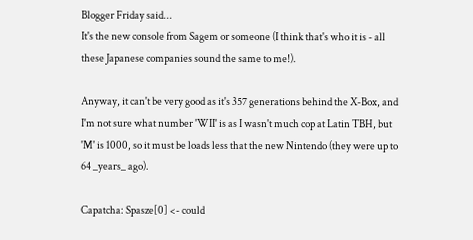Blogger Friday said...
It's the new console from Sagem or someone (I think that's who it is - all these Japanese companies sound the same to me!).

Anyway, it can't be very good as it's 357 generations behind the X-Box, and I'm not sure what number 'WII' is as I wasn't much cop at Latin TBH, but 'M' is 1000, so it must be loads less that the new Nintendo (they were up to 64 _years_ ago).

Capatcha: Spasze[0] <- could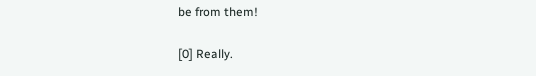be from them!

[0] Really.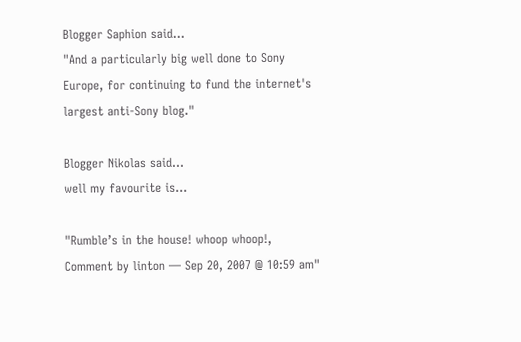Blogger Saphion said...
"And a particularly big well done to Sony Europe, for continuing to fund the internet's largest anti-Sony blog."

Blogger Nikolas said...
well my favourite is...

"Rumble’s in the house! whoop whoop!,
Comment by linton — Sep 20, 2007 @ 10:59 am"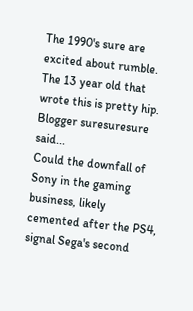The 1990's sure are excited about rumble. The 13 year old that wrote this is pretty hip.
Blogger suresuresure said...
Could the downfall of Sony in the gaming business, likely cemented after the PS4, signal Sega's second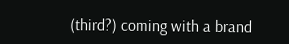(third?) coming with a brand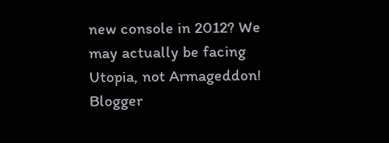new console in 2012? We may actually be facing Utopia, not Armageddon!
Blogger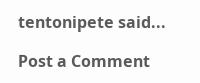tentonipete said...

Post a Comment